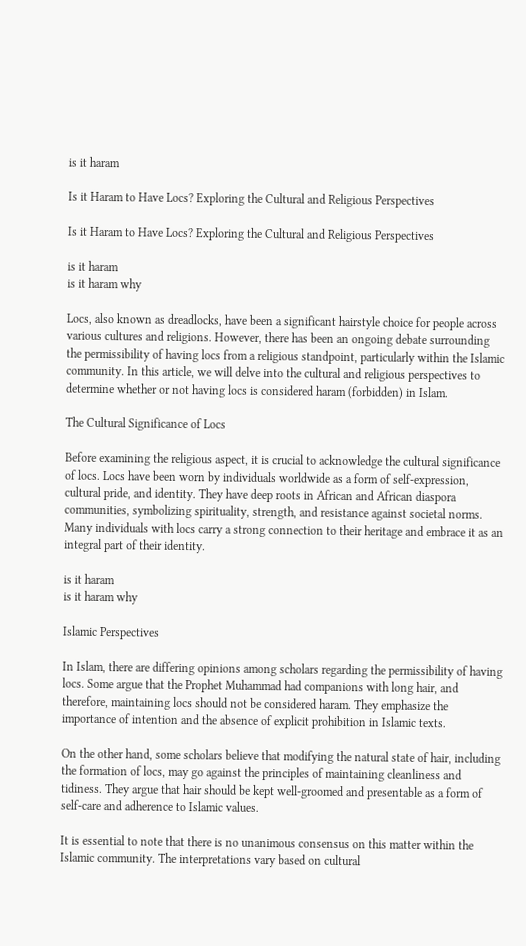is it haram

Is it Haram to Have Locs? Exploring the Cultural and Religious Perspectives

Is it Haram to Have Locs? Exploring the Cultural and Religious Perspectives

is it haram
is it haram why

Locs, also known as dreadlocks, have been a significant hairstyle choice for people across various cultures and religions. However, there has been an ongoing debate surrounding the permissibility of having locs from a religious standpoint, particularly within the Islamic community. In this article, we will delve into the cultural and religious perspectives to determine whether or not having locs is considered haram (forbidden) in Islam.

The Cultural Significance of Locs

Before examining the religious aspect, it is crucial to acknowledge the cultural significance of locs. Locs have been worn by individuals worldwide as a form of self-expression, cultural pride, and identity. They have deep roots in African and African diaspora communities, symbolizing spirituality, strength, and resistance against societal norms. Many individuals with locs carry a strong connection to their heritage and embrace it as an integral part of their identity.

is it haram
is it haram why

Islamic Perspectives

In Islam, there are differing opinions among scholars regarding the permissibility of having locs. Some argue that the Prophet Muhammad had companions with long hair, and therefore, maintaining locs should not be considered haram. They emphasize the importance of intention and the absence of explicit prohibition in Islamic texts.

On the other hand, some scholars believe that modifying the natural state of hair, including the formation of locs, may go against the principles of maintaining cleanliness and tidiness. They argue that hair should be kept well-groomed and presentable as a form of self-care and adherence to Islamic values.

It is essential to note that there is no unanimous consensus on this matter within the Islamic community. The interpretations vary based on cultural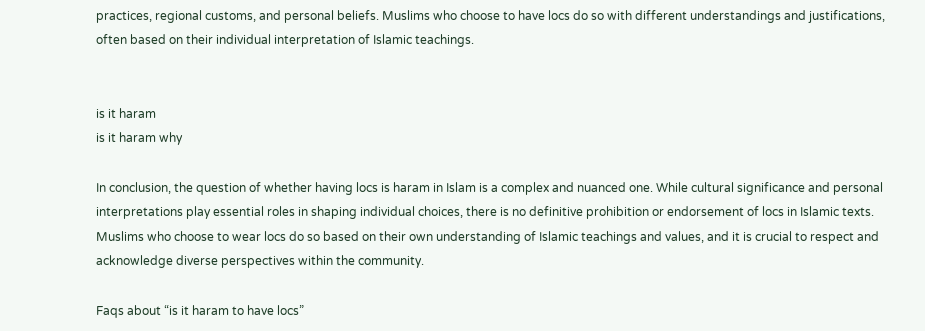practices, regional customs, and personal beliefs. Muslims who choose to have locs do so with different understandings and justifications, often based on their individual interpretation of Islamic teachings.


is it haram
is it haram why

In conclusion, the question of whether having locs is haram in Islam is a complex and nuanced one. While cultural significance and personal interpretations play essential roles in shaping individual choices, there is no definitive prohibition or endorsement of locs in Islamic texts. Muslims who choose to wear locs do so based on their own understanding of Islamic teachings and values, and it is crucial to respect and acknowledge diverse perspectives within the community.

Faqs about “is it haram to have locs”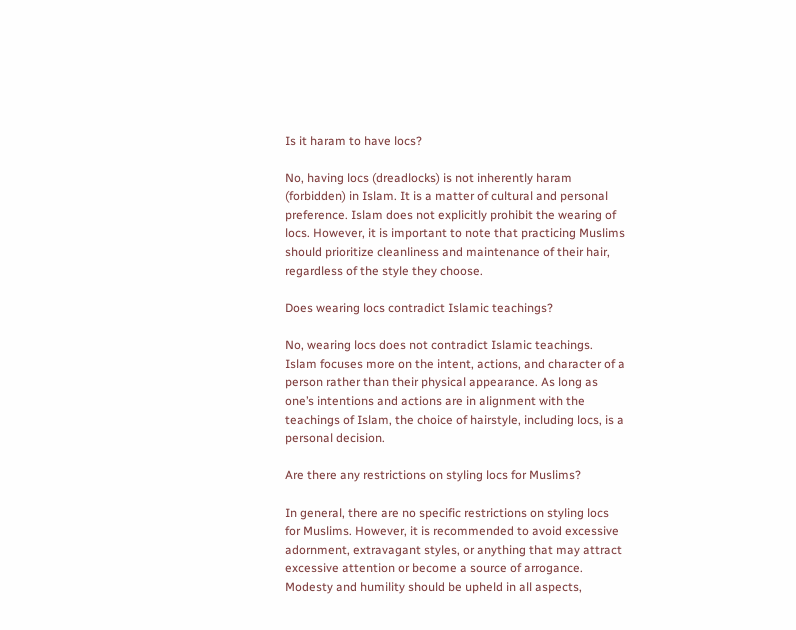Is it haram to have locs?

No, having locs (dreadlocks) is not inherently haram (forbidden) in Islam. It is a matter of cultural and personal preference. Islam does not explicitly prohibit the wearing of locs. However, it is important to note that practicing Muslims should prioritize cleanliness and maintenance of their hair, regardless of the style they choose.

Does wearing locs contradict Islamic teachings?

No, wearing locs does not contradict Islamic teachings. Islam focuses more on the intent, actions, and character of a person rather than their physical appearance. As long as one’s intentions and actions are in alignment with the teachings of Islam, the choice of hairstyle, including locs, is a personal decision.

Are there any restrictions on styling locs for Muslims?

In general, there are no specific restrictions on styling locs for Muslims. However, it is recommended to avoid excessive adornment, extravagant styles, or anything that may attract excessive attention or become a source of arrogance. Modesty and humility should be upheld in all aspects,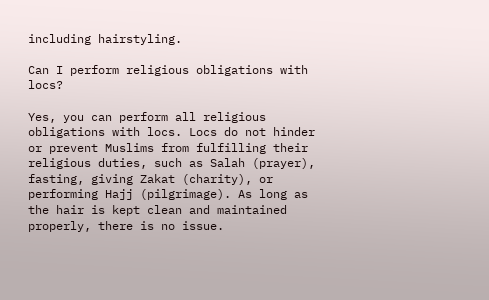including hairstyling.

Can I perform religious obligations with locs?

Yes, you can perform all religious obligations with locs. Locs do not hinder or prevent Muslims from fulfilling their religious duties, such as Salah (prayer), fasting, giving Zakat (charity), or performing Hajj (pilgrimage). As long as the hair is kept clean and maintained properly, there is no issue.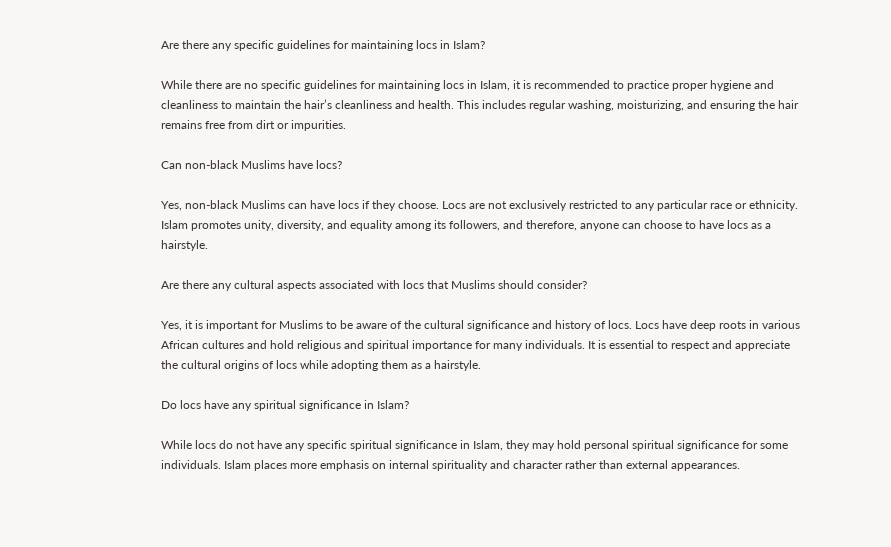Are there any specific guidelines for maintaining locs in Islam?

While there are no specific guidelines for maintaining locs in Islam, it is recommended to practice proper hygiene and cleanliness to maintain the hair’s cleanliness and health. This includes regular washing, moisturizing, and ensuring the hair remains free from dirt or impurities.

Can non-black Muslims have locs?

Yes, non-black Muslims can have locs if they choose. Locs are not exclusively restricted to any particular race or ethnicity. Islam promotes unity, diversity, and equality among its followers, and therefore, anyone can choose to have locs as a hairstyle.

Are there any cultural aspects associated with locs that Muslims should consider?

Yes, it is important for Muslims to be aware of the cultural significance and history of locs. Locs have deep roots in various African cultures and hold religious and spiritual importance for many individuals. It is essential to respect and appreciate the cultural origins of locs while adopting them as a hairstyle.

Do locs have any spiritual significance in Islam?

While locs do not have any specific spiritual significance in Islam, they may hold personal spiritual significance for some individuals. Islam places more emphasis on internal spirituality and character rather than external appearances.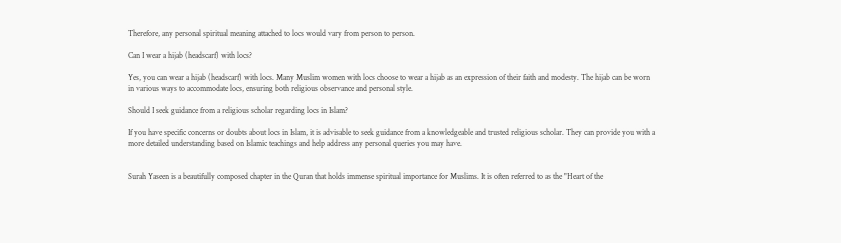Therefore, any personal spiritual meaning attached to locs would vary from person to person.

Can I wear a hijab (headscarf) with locs?

Yes, you can wear a hijab (headscarf) with locs. Many Muslim women with locs choose to wear a hijab as an expression of their faith and modesty. The hijab can be worn in various ways to accommodate locs, ensuring both religious observance and personal style.

Should I seek guidance from a religious scholar regarding locs in Islam?

If you have specific concerns or doubts about locs in Islam, it is advisable to seek guidance from a knowledgeable and trusted religious scholar. They can provide you with a more detailed understanding based on Islamic teachings and help address any personal queries you may have.


Surah Yaseen is a beautifully composed chapter in the Quran that holds immense spiritual importance for Muslims. It is often referred to as the "Heart of the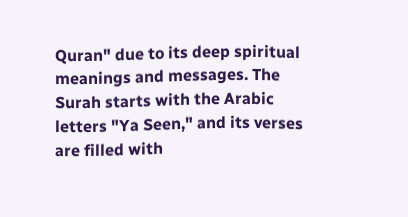Quran" due to its deep spiritual meanings and messages. The Surah starts with the Arabic letters "Ya Seen," and its verses are filled with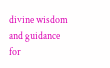divine wisdom and guidance for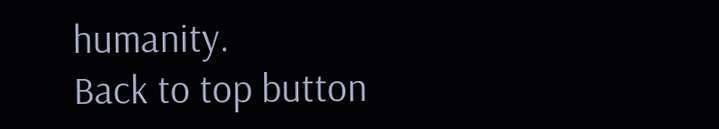humanity.
Back to top button